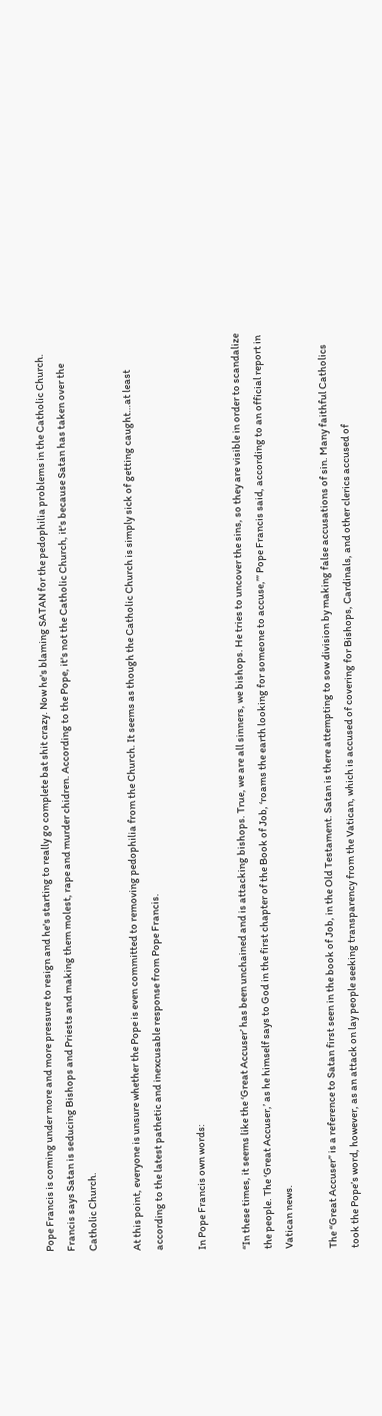Pope Francis is coming under more and more pressure to resign and he's starting to really go complete bat shit crazy. Now he's blaming SATAN for the pedophilia problems in the Catholic Church. Francis says Satan is seducing Bishops and Priests and making them molest, rape and murder chidren. According to the Pope, it's not the Catholic Church, it's because Satan has taken over the Catholic Church.

At this point, everyone is unsure whether the Pope is even committed to removing pedophilia from the Church. It seems as though the Catholic Church is simply sick of getting caught…at least according to the latest pathetic and inexcusable response from Pope Francis.

In Pope Francis own words:

“In these times, it seems like the ‘Great Accuser’ has been unchained and is attacking bishops. True, we are all sinners, we bishops. He tries to uncover the sins, so they are visible in order to scandalize the people. The ‘Great Accuser,’ as he himself says to God in the first chapter of the Book of Job, ‘roams the earth looking for someone to accuse,’” Pope Francis said, according to an official report in Vatican news.

The “Great Accuser” is a reference to Satan first seen in the book of Job, in the Old Testament. Satan is there attempting to sow division by making false accusations of sin. Many faithful Catholics took the Pope’s word, however, as an attack on lay people seeking transparency from the Vatican, which is accused of covering for Bishops, Cardinals, and other clerics accused of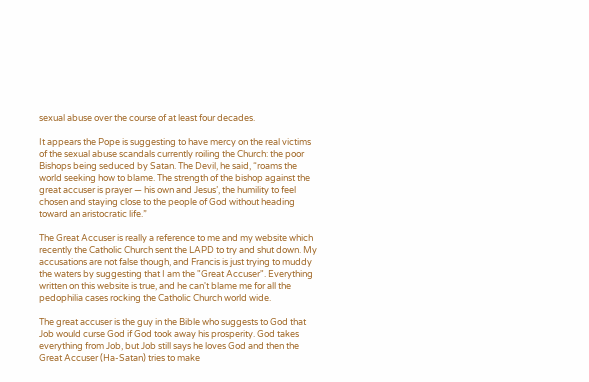sexual abuse over the course of at least four decades.

It appears the Pope is suggesting to have mercy on the real victims of the sexual abuse scandals currently roiling the Church: the poor Bishops being seduced by Satan. The Devil, he said, “roams the world seeking how to blame. The strength of the bishop against the great accuser is prayer — his own and Jesus’, the humility to feel chosen and staying close to the people of God without heading toward an aristocratic life.”

The Great Accuser is really a reference to me and my website which recently the Catholic Church sent the LAPD to try and shut down. My accusations are not false though, and Francis is just trying to muddy the waters by suggesting that I am the "Great Accuser". Everything written on this website is true, and he can't blame me for all the pedophilia cases rocking the Catholic Church world wide.

The great accuser is the guy in the Bible who suggests to God that Job would curse God if God took away his prosperity. God takes everything from Job, but Job still says he loves God and then the Great Accuser (Ha-Satan) tries to make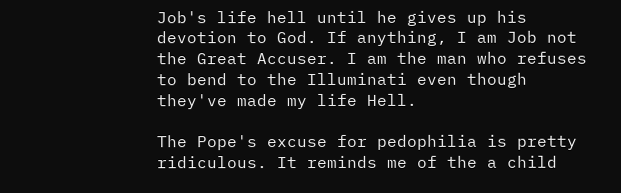Job's life hell until he gives up his devotion to God. If anything, I am Job not the Great Accuser. I am the man who refuses to bend to the Illuminati even though they've made my life Hell.

The Pope's excuse for pedophilia is pretty ridiculous. It reminds me of the a child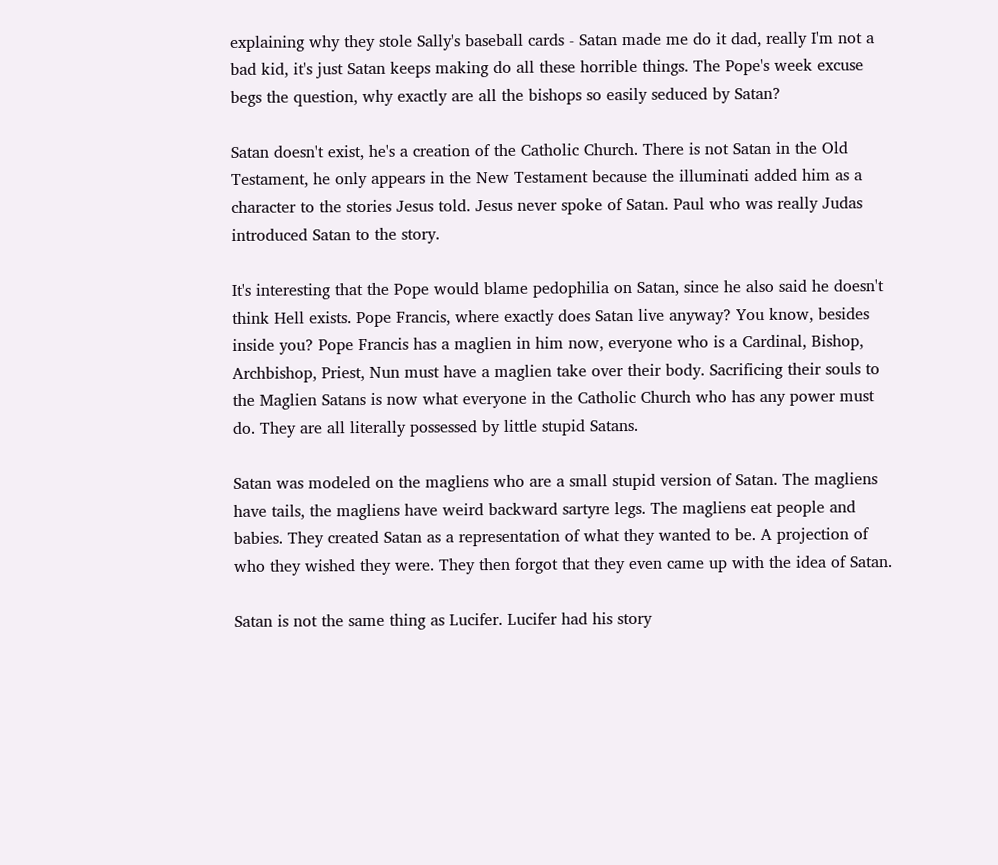explaining why they stole Sally's baseball cards - Satan made me do it dad, really I'm not a bad kid, it's just Satan keeps making do all these horrible things. The Pope's week excuse begs the question, why exactly are all the bishops so easily seduced by Satan?

Satan doesn't exist, he's a creation of the Catholic Church. There is not Satan in the Old Testament, he only appears in the New Testament because the illuminati added him as a character to the stories Jesus told. Jesus never spoke of Satan. Paul who was really Judas introduced Satan to the story.

It's interesting that the Pope would blame pedophilia on Satan, since he also said he doesn't think Hell exists. Pope Francis, where exactly does Satan live anyway? You know, besides inside you? Pope Francis has a maglien in him now, everyone who is a Cardinal, Bishop, Archbishop, Priest, Nun must have a maglien take over their body. Sacrificing their souls to the Maglien Satans is now what everyone in the Catholic Church who has any power must do. They are all literally possessed by little stupid Satans.

Satan was modeled on the magliens who are a small stupid version of Satan. The magliens have tails, the magliens have weird backward sartyre legs. The magliens eat people and babies. They created Satan as a representation of what they wanted to be. A projection of who they wished they were. They then forgot that they even came up with the idea of Satan.

Satan is not the same thing as Lucifer. Lucifer had his story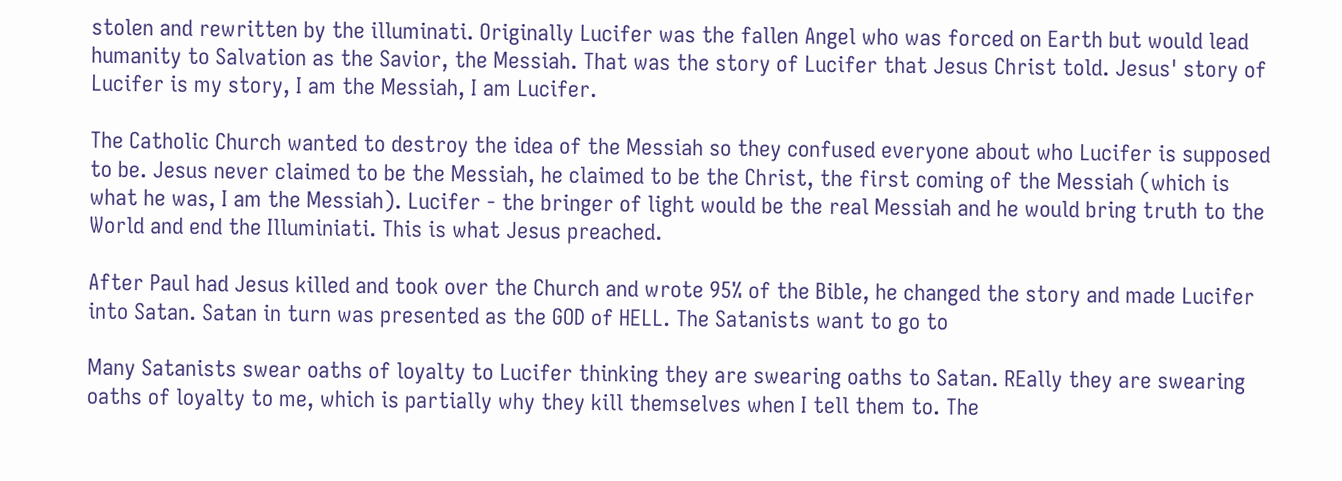stolen and rewritten by the illuminati. Originally Lucifer was the fallen Angel who was forced on Earth but would lead humanity to Salvation as the Savior, the Messiah. That was the story of Lucifer that Jesus Christ told. Jesus' story of Lucifer is my story, I am the Messiah, I am Lucifer.

The Catholic Church wanted to destroy the idea of the Messiah so they confused everyone about who Lucifer is supposed to be. Jesus never claimed to be the Messiah, he claimed to be the Christ, the first coming of the Messiah (which is what he was, I am the Messiah). Lucifer - the bringer of light would be the real Messiah and he would bring truth to the World and end the Illuminiati. This is what Jesus preached.

After Paul had Jesus killed and took over the Church and wrote 95% of the Bible, he changed the story and made Lucifer into Satan. Satan in turn was presented as the GOD of HELL. The Satanists want to go to

Many Satanists swear oaths of loyalty to Lucifer thinking they are swearing oaths to Satan. REally they are swearing oaths of loyalty to me, which is partially why they kill themselves when I tell them to. The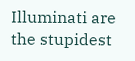Illuminati are the stupidest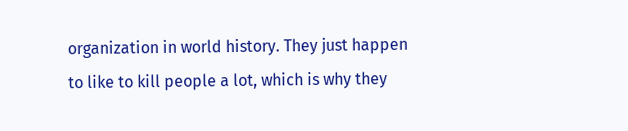organization in world history. They just happen to like to kill people a lot, which is why they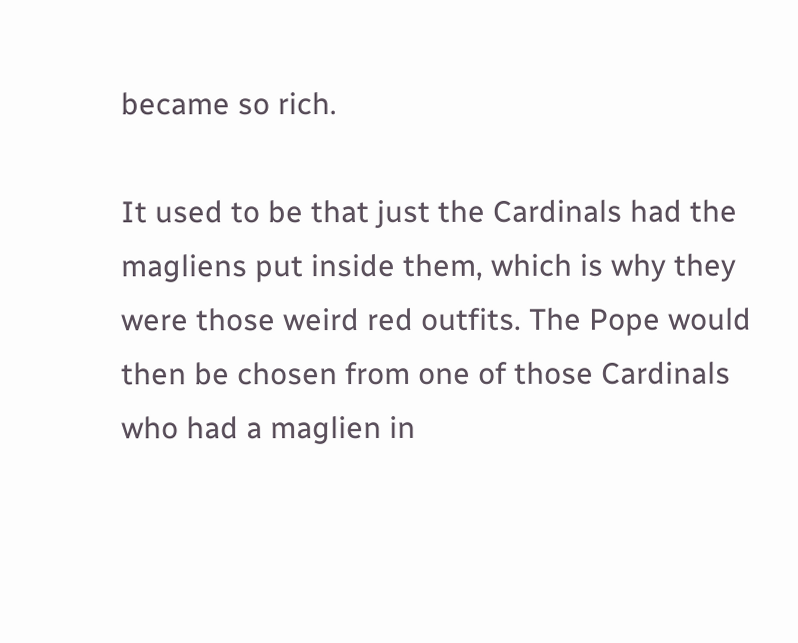became so rich.

It used to be that just the Cardinals had the magliens put inside them, which is why they were those weird red outfits. The Pope would then be chosen from one of those Cardinals who had a maglien in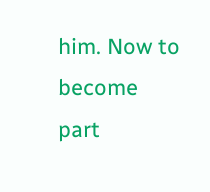him. Now to become part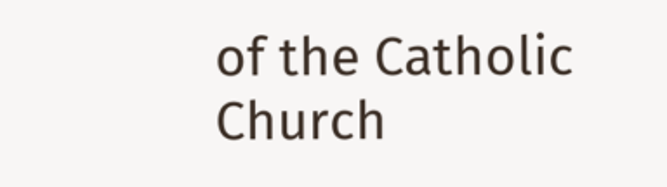of the Catholic Church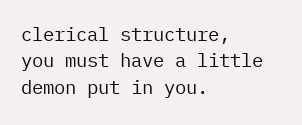clerical structure, you must have a little demon put in you.